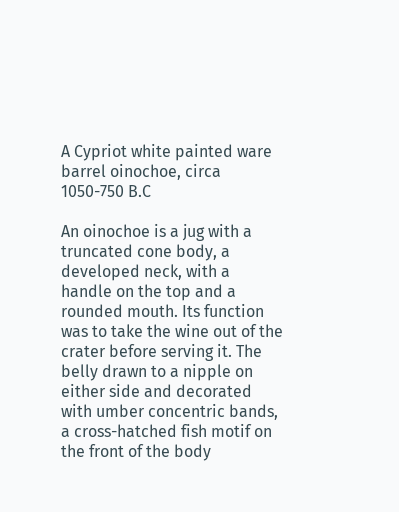A Cypriot white painted ware barrel oinochoe, circa 1050-750 B.C

An oinochoe is a jug with a truncated cone body, a developed neck, with a handle on the top and a rounded mouth. Its function was to take the wine out of the crater before serving it. The belly drawn to a nipple on either side and decorated with umber concentric bands, a cross-hatched fish motif on the front of the body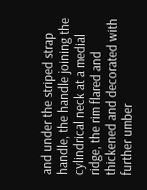and under the striped strap handle, the handle joining the cylindrical neck at a medial ridge, the rim flared and thickened and decorated with further umber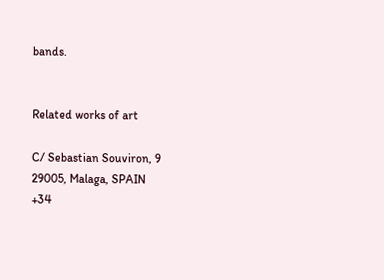bands.


Related works of art

C/ Sebastian Souviron, 9 29005, Malaga, SPAIN
+34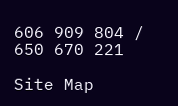606 909 804 / 650 670 221

Site Map